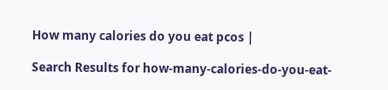How many calories do you eat pcos |

Search Results for how-many-calories-do-you-eat-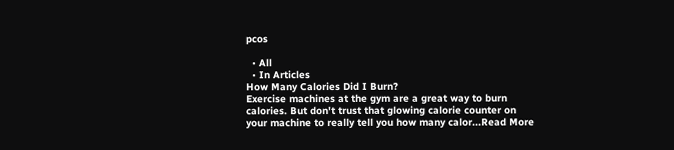pcos

  • All
  • In Articles
How Many Calories Did I Burn?
Exercise machines at the gym are a great way to burn calories. But don't trust that glowing calorie counter on your machine to really tell you how many calor...Read More